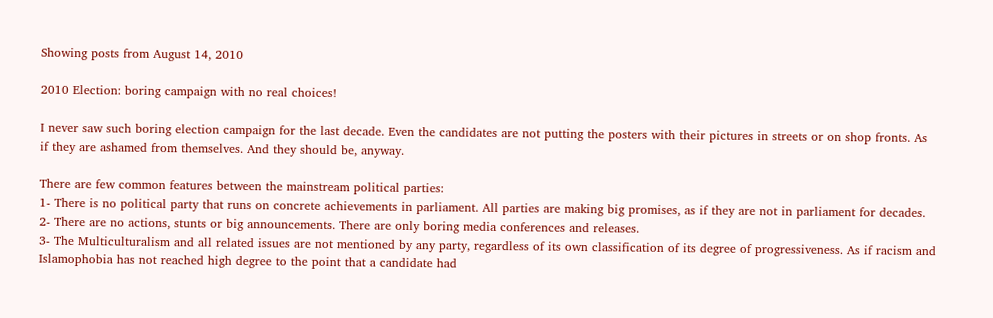Showing posts from August 14, 2010

2010 Election: boring campaign with no real choices!

I never saw such boring election campaign for the last decade. Even the candidates are not putting the posters with their pictures in streets or on shop fronts. As if they are ashamed from themselves. And they should be, anyway.

There are few common features between the mainstream political parties:
1- There is no political party that runs on concrete achievements in parliament. All parties are making big promises, as if they are not in parliament for decades.
2- There are no actions, stunts or big announcements. There are only boring media conferences and releases.
3- The Multiculturalism and all related issues are not mentioned by any party, regardless of its own classification of its degree of progressiveness. As if racism and Islamophobia has not reached high degree to the point that a candidate had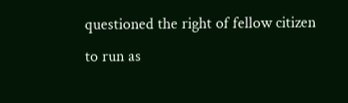questioned the right of fellow citizen to run as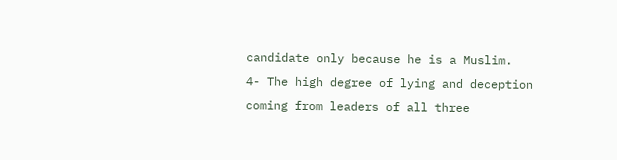candidate only because he is a Muslim.
4- The high degree of lying and deception coming from leaders of all three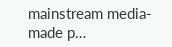mainstream media-made p…